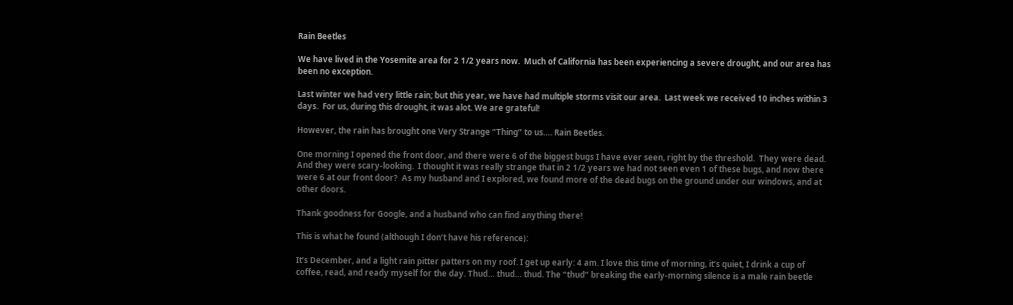Rain Beetles

We have lived in the Yosemite area for 2 1/2 years now.  Much of California has been experiencing a severe drought, and our area has been no exception.

Last winter we had very little rain; but this year, we have had multiple storms visit our area.  Last week we received 10 inches within 3 days.  For us, during this drought, it was alot. We are grateful!

However, the rain has brought one Very Strange “Thing” to us…. Rain Beetles.

One morning I opened the front door, and there were 6 of the biggest bugs I have ever seen, right by the threshold.  They were dead. And they were scary-looking.  I thought it was really strange that in 2 1/2 years we had not seen even 1 of these bugs, and now there were 6 at our front door?  As my husband and I explored, we found more of the dead bugs on the ground under our windows, and at other doors.

Thank goodness for Google, and a husband who can find anything there!

This is what he found (although I don’t have his reference):

It’s December, and a light rain pitter patters on my roof. I get up early: 4 am. I love this time of morning, it’s quiet, I drink a cup of coffee, read, and ready myself for the day. Thud… thud… thud. The “thud” breaking the early-morning silence is a male rain beetle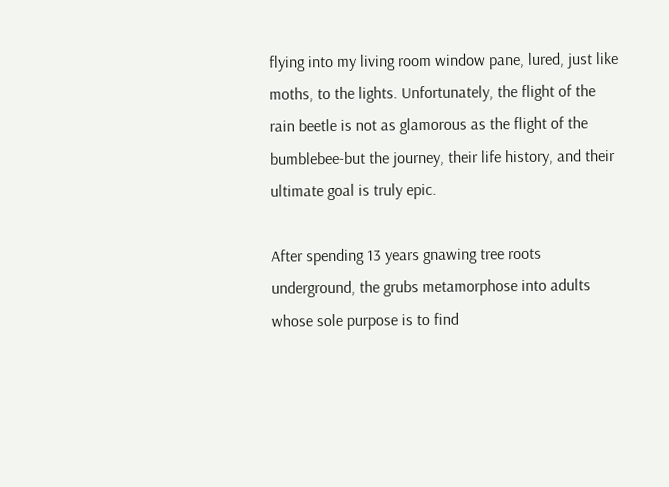flying into my living room window pane, lured, just like moths, to the lights. Unfortunately, the flight of the rain beetle is not as glamorous as the flight of the bumblebee-but the journey, their life history, and their ultimate goal is truly epic.

After spending 13 years gnawing tree roots underground, the grubs metamorphose into adults whose sole purpose is to find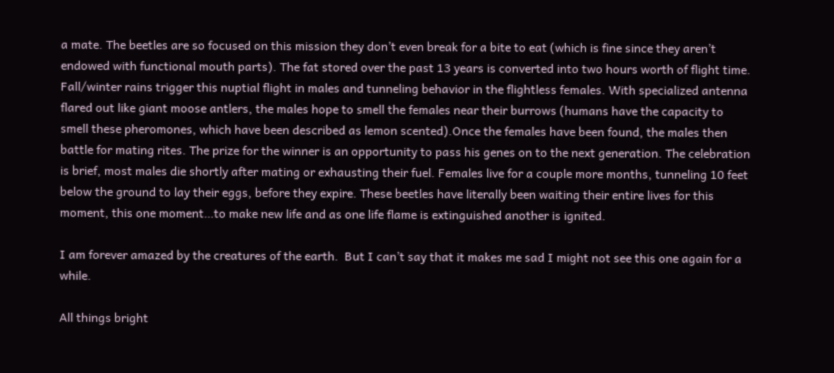a mate. The beetles are so focused on this mission they don’t even break for a bite to eat (which is fine since they aren’t endowed with functional mouth parts). The fat stored over the past 13 years is converted into two hours worth of flight time. Fall/winter rains trigger this nuptial flight in males and tunneling behavior in the flightless females. With specialized antenna flared out like giant moose antlers, the males hope to smell the females near their burrows (humans have the capacity to smell these pheromones, which have been described as lemon scented).Once the females have been found, the males then battle for mating rites. The prize for the winner is an opportunity to pass his genes on to the next generation. The celebration is brief, most males die shortly after mating or exhausting their fuel. Females live for a couple more months, tunneling 10 feet below the ground to lay their eggs, before they expire. These beetles have literally been waiting their entire lives for this moment, this one moment…to make new life and as one life flame is extinguished another is ignited.

I am forever amazed by the creatures of the earth.  But I can’t say that it makes me sad I might not see this one again for a while.

All things bright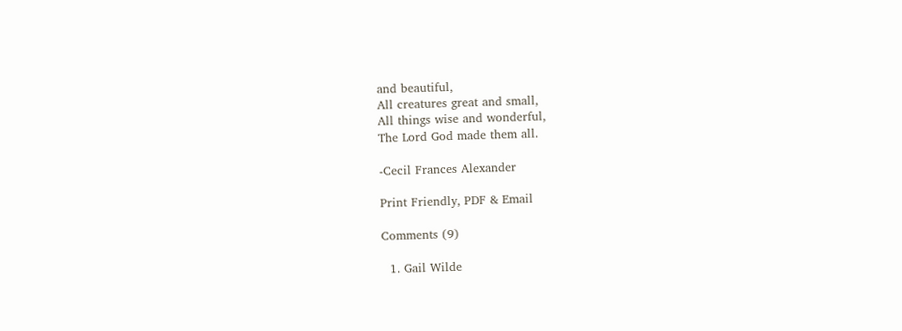and beautiful,
All creatures great and small,
All things wise and wonderful,
The Lord God made them all.

-Cecil Frances Alexander

Print Friendly, PDF & Email

Comments (9)

  1. Gail Wilde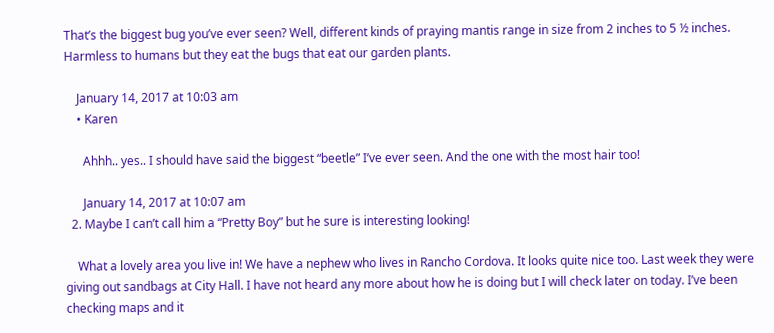That’s the biggest bug you’ve ever seen? Well, different kinds of praying mantis range in size from 2 inches to 5 ½ inches. Harmless to humans but they eat the bugs that eat our garden plants.

    January 14, 2017 at 10:03 am
    • Karen

      Ahhh.. yes.. I should have said the biggest “beetle” I’ve ever seen. And the one with the most hair too!

      January 14, 2017 at 10:07 am
  2. Maybe I can’t call him a “Pretty Boy” but he sure is interesting looking!

    What a lovely area you live in! We have a nephew who lives in Rancho Cordova. It looks quite nice too. Last week they were giving out sandbags at City Hall. I have not heard any more about how he is doing but I will check later on today. I’ve been checking maps and it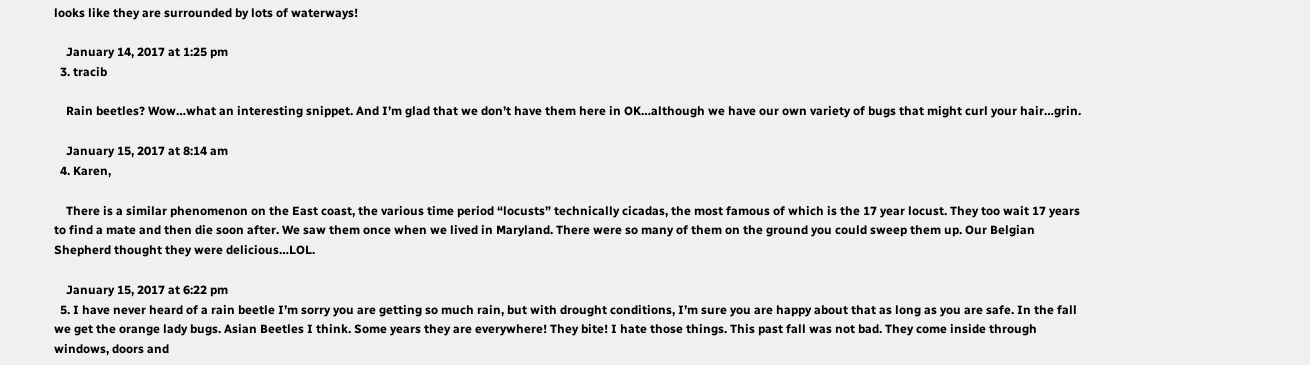looks like they are surrounded by lots of waterways!

    January 14, 2017 at 1:25 pm
  3. tracib

    Rain beetles? Wow…what an interesting snippet. And I’m glad that we don’t have them here in OK…although we have our own variety of bugs that might curl your hair…grin.

    January 15, 2017 at 8:14 am
  4. Karen,

    There is a similar phenomenon on the East coast, the various time period “locusts” technically cicadas, the most famous of which is the 17 year locust. They too wait 17 years to find a mate and then die soon after. We saw them once when we lived in Maryland. There were so many of them on the ground you could sweep them up. Our Belgian Shepherd thought they were delicious…LOL.

    January 15, 2017 at 6:22 pm
  5. I have never heard of a rain beetle I’m sorry you are getting so much rain, but with drought conditions, I’m sure you are happy about that as long as you are safe. In the fall we get the orange lady bugs. Asian Beetles I think. Some years they are everywhere! They bite! I hate those things. This past fall was not bad. They come inside through windows, doors and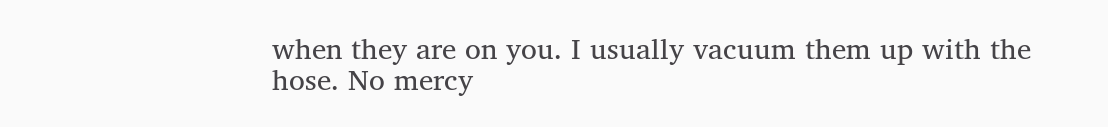when they are on you. I usually vacuum them up with the hose. No mercy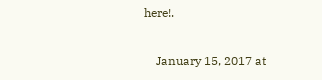here!.

    January 15, 2017 at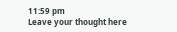11:59 pm
Leave your thought here